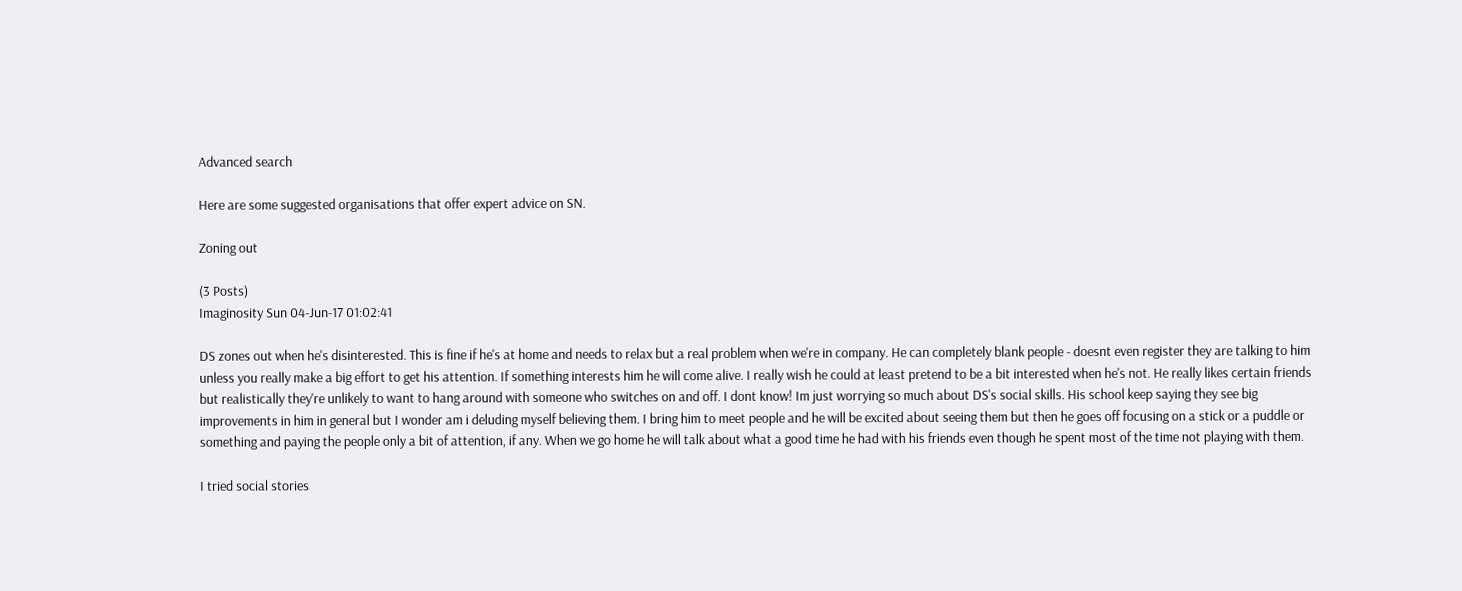Advanced search

Here are some suggested organisations that offer expert advice on SN.

Zoning out

(3 Posts)
Imaginosity Sun 04-Jun-17 01:02:41

DS zones out when he's disinterested. This is fine if he's at home and needs to relax but a real problem when we're in company. He can completely blank people - doesnt even register they are talking to him unless you really make a big effort to get his attention. If something interests him he will come alive. I really wish he could at least pretend to be a bit interested when he's not. He really likes certain friends but realistically they're unlikely to want to hang around with someone who switches on and off. I dont know! Im just worrying so much about DS's social skills. His school keep saying they see big improvements in him in general but I wonder am i deluding myself believing them. I bring him to meet people and he will be excited about seeing them but then he goes off focusing on a stick or a puddle or something and paying the people only a bit of attention, if any. When we go home he will talk about what a good time he had with his friends even though he spent most of the time not playing with them.

I tried social stories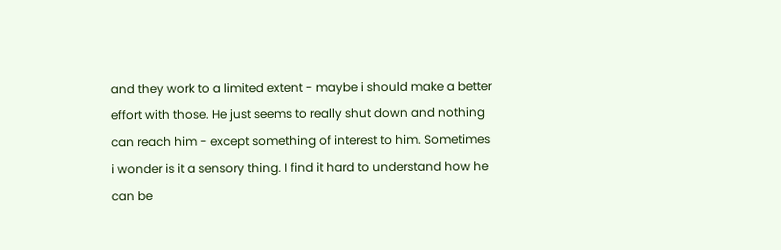and they work to a limited extent - maybe i should make a better effort with those. He just seems to really shut down and nothing can reach him - except something of interest to him. Sometimes i wonder is it a sensory thing. I find it hard to understand how he can be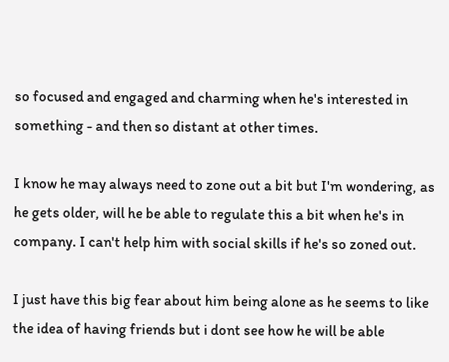so focused and engaged and charming when he's interested in something - and then so distant at other times.

I know he may always need to zone out a bit but I'm wondering, as he gets older, will he be able to regulate this a bit when he's in company. I can't help him with social skills if he's so zoned out.

I just have this big fear about him being alone as he seems to like the idea of having friends but i dont see how he will be able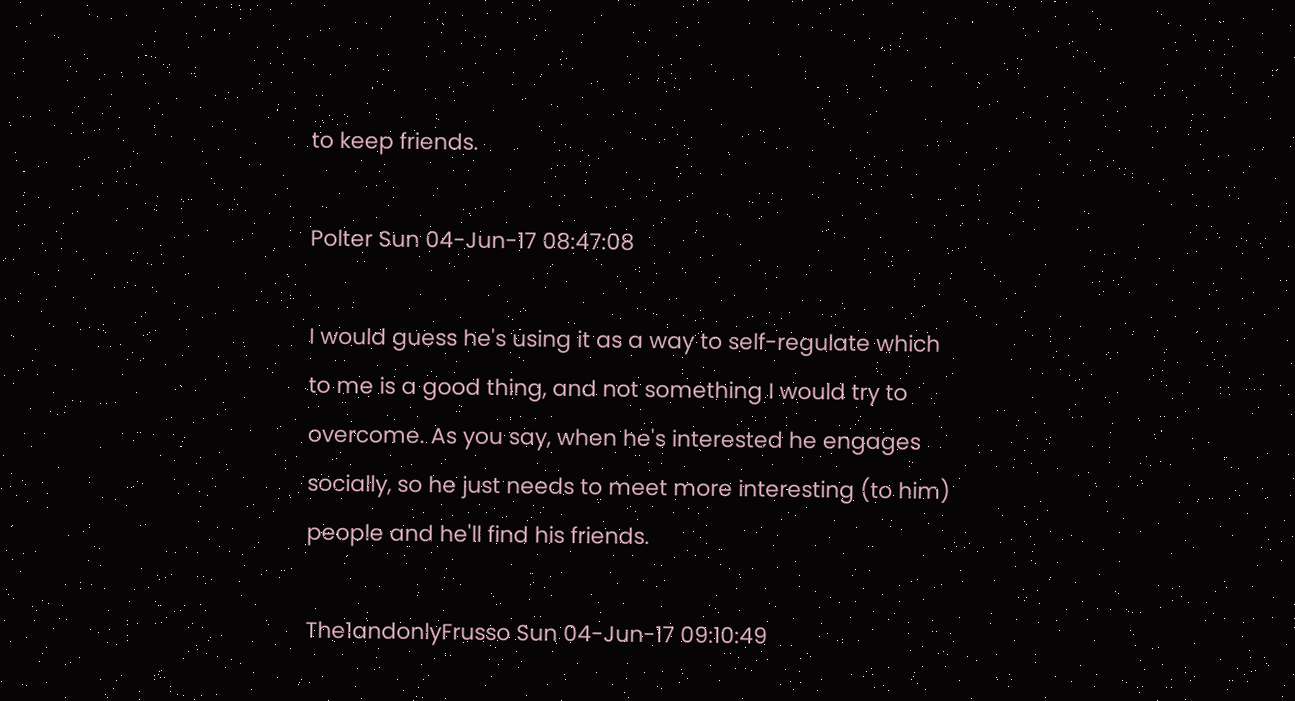to keep friends.

Polter Sun 04-Jun-17 08:47:08

I would guess he's using it as a way to self-regulate which to me is a good thing, and not something I would try to overcome. As you say, when he's interested he engages socially, so he just needs to meet more interesting (to him) people and he'll find his friends.

The1andonlyFrusso Sun 04-Jun-17 09:10:49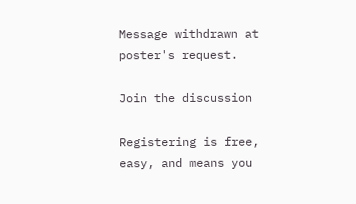Message withdrawn at poster's request.

Join the discussion

Registering is free, easy, and means you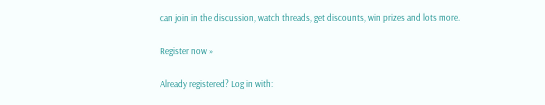can join in the discussion, watch threads, get discounts, win prizes and lots more.

Register now »

Already registered? Log in with: